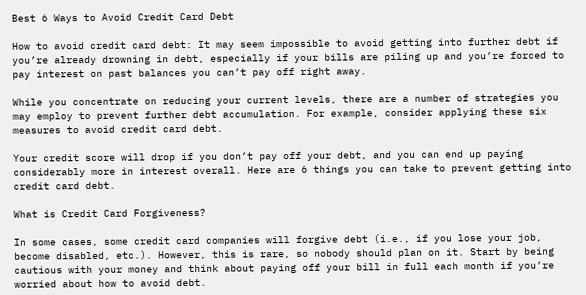Best 6 Ways to Avoid Credit Card Debt

How to avoid credit card debt: It may seem impossible to avoid getting into further debt if you’re already drowning in debt, especially if your bills are piling up and you’re forced to pay interest on past balances you can’t pay off right away.

While you concentrate on reducing your current levels, there are a number of strategies you may employ to prevent further debt accumulation. For example, consider applying these six measures to avoid credit card debt.

Your credit score will drop if you don’t pay off your debt, and you can end up paying considerably more in interest overall. Here are 6 things you can take to prevent getting into credit card debt.

What is Credit Card Forgiveness?

In some cases, some credit card companies will forgive debt (i.e., if you lose your job, become disabled, etc.). However, this is rare, so nobody should plan on it. Start by being cautious with your money and think about paying off your bill in full each month if you’re worried about how to avoid debt.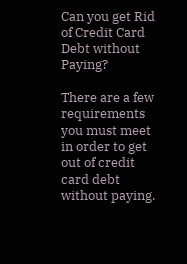Can you get Rid of Credit Card Debt without Paying?

There are a few requirements you must meet in order to get out of credit card debt without paying.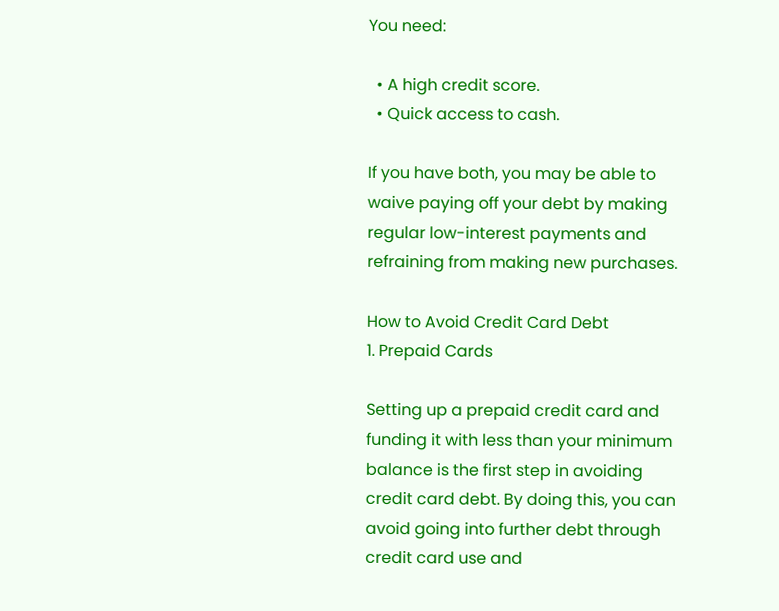You need:

  • A high credit score.
  • Quick access to cash.

If you have both, you may be able to waive paying off your debt by making regular low-interest payments and refraining from making new purchases.

How to Avoid Credit Card Debt
1. Prepaid Cards

Setting up a prepaid credit card and funding it with less than your minimum balance is the first step in avoiding credit card debt. By doing this, you can avoid going into further debt through credit card use and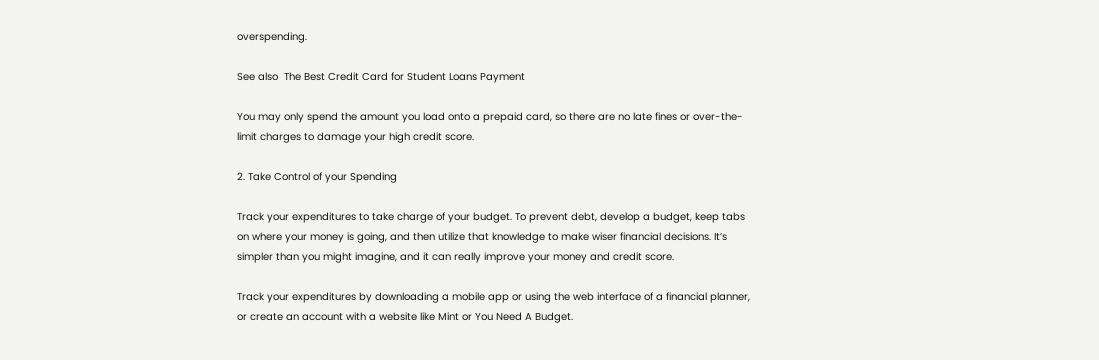overspending.

See also  The Best Credit Card for Student Loans Payment

You may only spend the amount you load onto a prepaid card, so there are no late fines or over-the-limit charges to damage your high credit score.

2. Take Control of your Spending

Track your expenditures to take charge of your budget. To prevent debt, develop a budget, keep tabs on where your money is going, and then utilize that knowledge to make wiser financial decisions. It’s simpler than you might imagine, and it can really improve your money and credit score.

Track your expenditures by downloading a mobile app or using the web interface of a financial planner, or create an account with a website like Mint or You Need A Budget.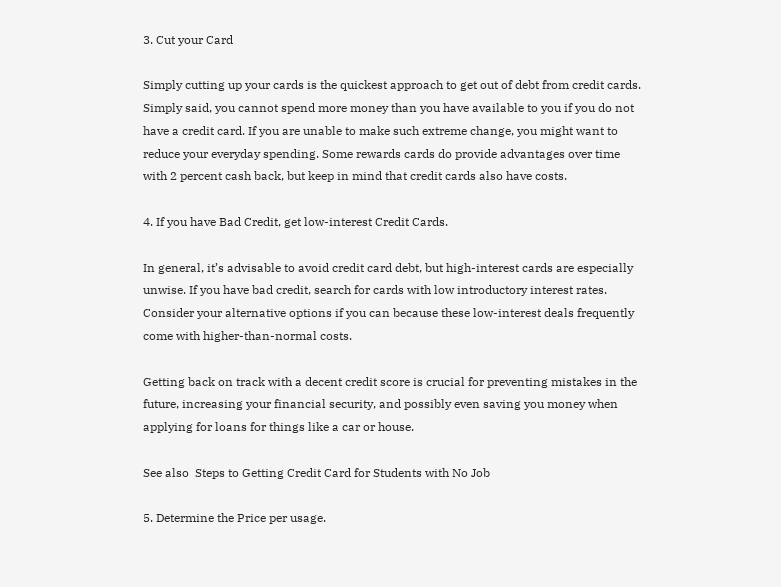3. Cut your Card

Simply cutting up your cards is the quickest approach to get out of debt from credit cards. Simply said, you cannot spend more money than you have available to you if you do not have a credit card. If you are unable to make such extreme change, you might want to reduce your everyday spending. Some rewards cards do provide advantages over time with 2 percent cash back, but keep in mind that credit cards also have costs.

4. If you have Bad Credit, get low-interest Credit Cards.

In general, it’s advisable to avoid credit card debt, but high-interest cards are especially unwise. If you have bad credit, search for cards with low introductory interest rates. Consider your alternative options if you can because these low-interest deals frequently come with higher-than-normal costs.

Getting back on track with a decent credit score is crucial for preventing mistakes in the future, increasing your financial security, and possibly even saving you money when applying for loans for things like a car or house.

See also  Steps to Getting Credit Card for Students with No Job

5. Determine the Price per usage.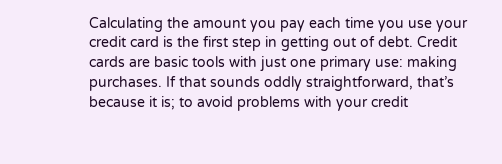Calculating the amount you pay each time you use your credit card is the first step in getting out of debt. Credit cards are basic tools with just one primary use: making purchases. If that sounds oddly straightforward, that’s because it is; to avoid problems with your credit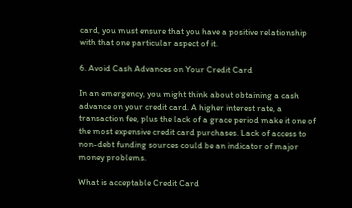card, you must ensure that you have a positive relationship with that one particular aspect of it.

6. Avoid Cash Advances on Your Credit Card

In an emergency, you might think about obtaining a cash advance on your credit card. A higher interest rate, a transaction fee, plus the lack of a grace period make it one of the most expensive credit card purchases. Lack of access to non-debt funding sources could be an indicator of major money problems.

What is acceptable Credit Card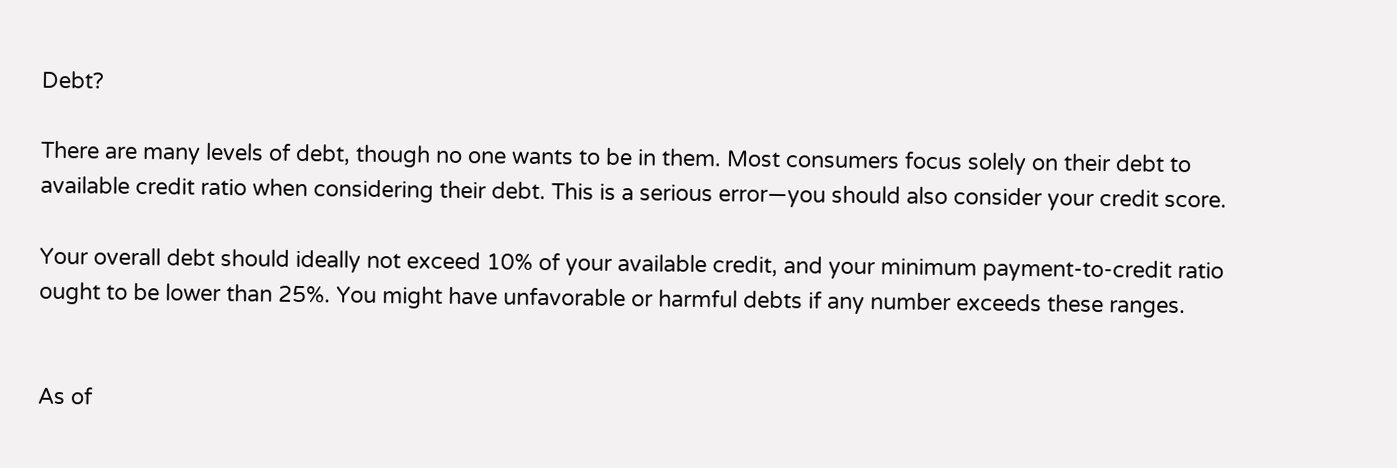Debt?

There are many levels of debt, though no one wants to be in them. Most consumers focus solely on their debt to available credit ratio when considering their debt. This is a serious error—you should also consider your credit score.

Your overall debt should ideally not exceed 10% of your available credit, and your minimum payment-to-credit ratio ought to be lower than 25%. You might have unfavorable or harmful debts if any number exceeds these ranges.


As of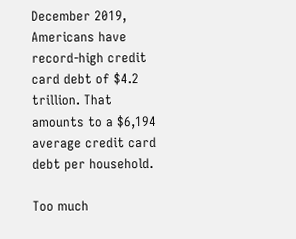December 2019, Americans have record-high credit card debt of $4.2 trillion. That amounts to a $6,194 average credit card debt per household.

Too much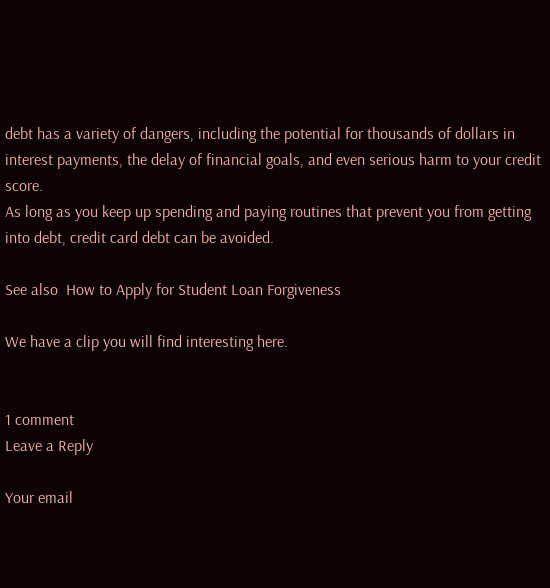debt has a variety of dangers, including the potential for thousands of dollars in interest payments, the delay of financial goals, and even serious harm to your credit score.
As long as you keep up spending and paying routines that prevent you from getting into debt, credit card debt can be avoided.

See also  How to Apply for Student Loan Forgiveness

We have a clip you will find interesting here.


1 comment
Leave a Reply

Your email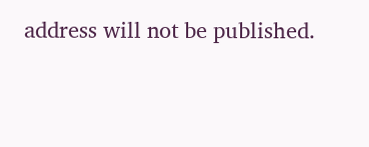address will not be published.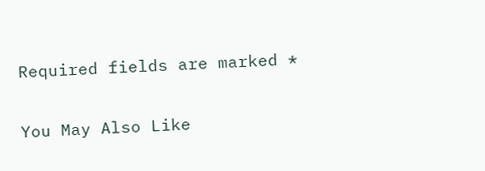Required fields are marked *

You May Also Like